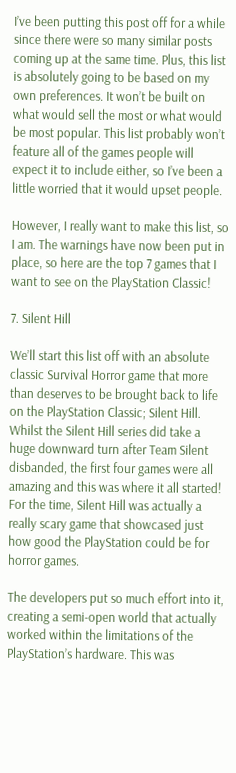I’ve been putting this post off for a while since there were so many similar posts coming up at the same time. Plus, this list is absolutely going to be based on my own preferences. It won’t be built on what would sell the most or what would be most popular. This list probably won’t feature all of the games people will expect it to include either, so I’ve been a little worried that it would upset people.

However, I really want to make this list, so I am. The warnings have now been put in place, so here are the top 7 games that I want to see on the PlayStation Classic!

7. Silent Hill

We’ll start this list off with an absolute classic Survival Horror game that more than deserves to be brought back to life on the PlayStation Classic; Silent Hill. Whilst the Silent Hill series did take a huge downward turn after Team Silent disbanded, the first four games were all amazing and this was where it all started! For the time, Silent Hill was actually a really scary game that showcased just how good the PlayStation could be for horror games.

The developers put so much effort into it, creating a semi-open world that actually worked within the limitations of the PlayStation’s hardware. This was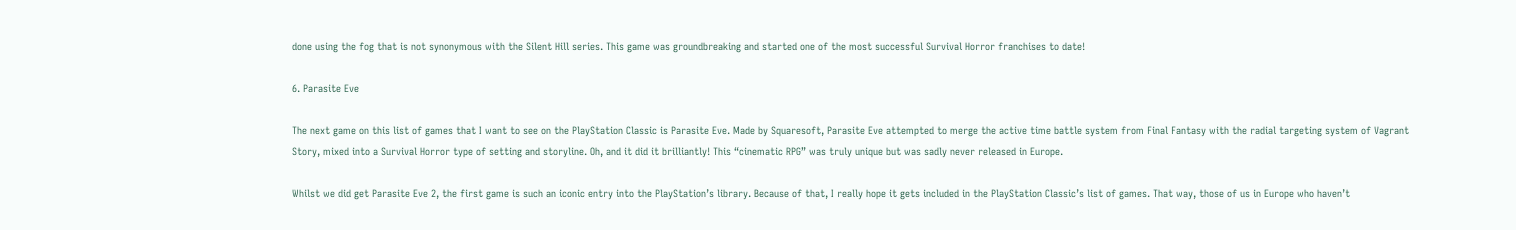done using the fog that is not synonymous with the Silent Hill series. This game was groundbreaking and started one of the most successful Survival Horror franchises to date!

6. Parasite Eve

The next game on this list of games that I want to see on the PlayStation Classic is Parasite Eve. Made by Squaresoft, Parasite Eve attempted to merge the active time battle system from Final Fantasy with the radial targeting system of Vagrant Story, mixed into a Survival Horror type of setting and storyline. Oh, and it did it brilliantly! This “cinematic RPG” was truly unique but was sadly never released in Europe.

Whilst we did get Parasite Eve 2, the first game is such an iconic entry into the PlayStation’s library. Because of that, I really hope it gets included in the PlayStation Classic’s list of games. That way, those of us in Europe who haven’t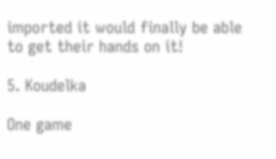imported it would finally be able to get their hands on it!

5. Koudelka

One game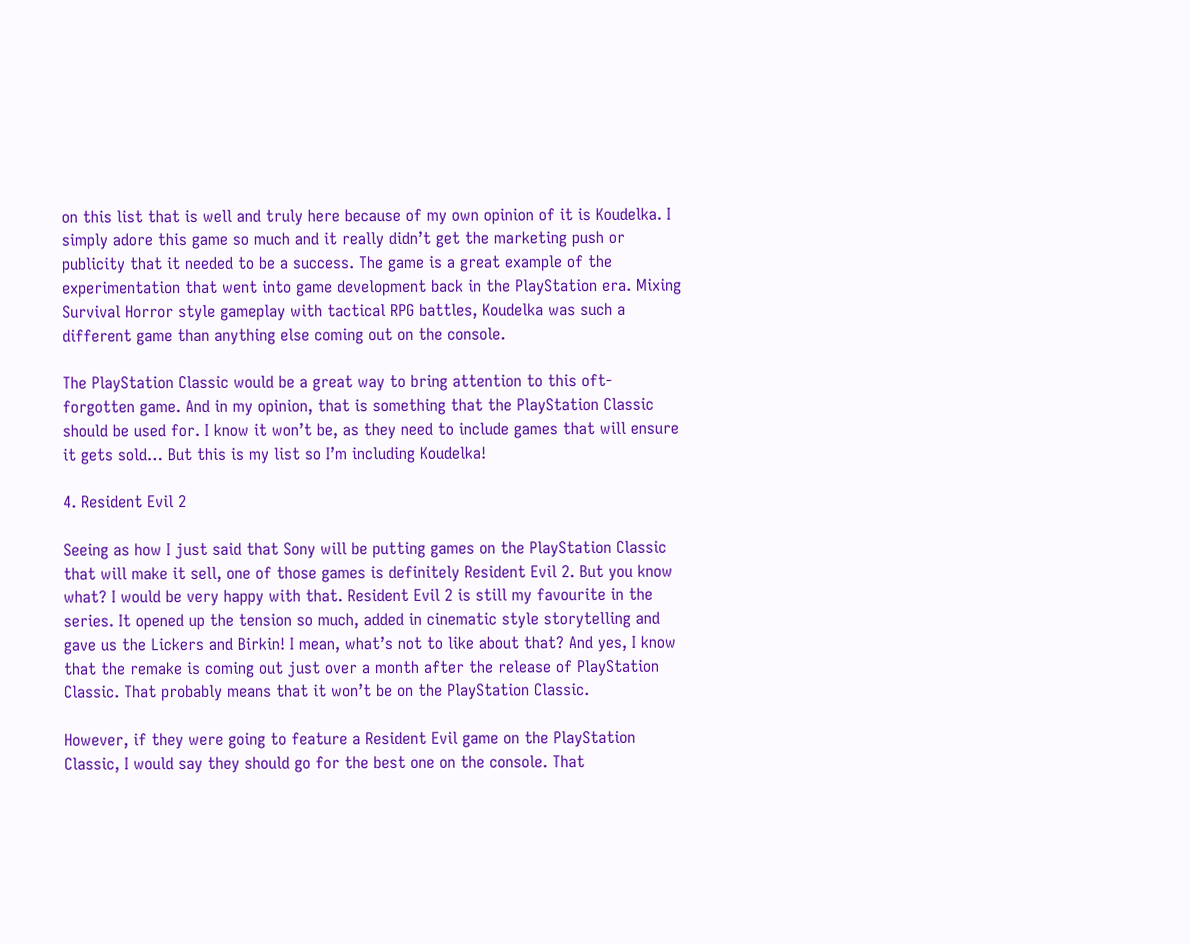on this list that is well and truly here because of my own opinion of it is Koudelka. I simply adore this game so much and it really didn’t get the marketing push or publicity that it needed to be a success. The game is a great example of the experimentation that went into game development back in the PlayStation era. Mixing Survival Horror style gameplay with tactical RPG battles, Koudelka was such a different game than anything else coming out on the console.

The PlayStation Classic would be a great way to bring attention to this oft-forgotten game. And in my opinion, that is something that the PlayStation Classic should be used for. I know it won’t be, as they need to include games that will ensure it gets sold… But this is my list so I’m including Koudelka!

4. Resident Evil 2

Seeing as how I just said that Sony will be putting games on the PlayStation Classic that will make it sell, one of those games is definitely Resident Evil 2. But you know what? I would be very happy with that. Resident Evil 2 is still my favourite in the series. It opened up the tension so much, added in cinematic style storytelling and gave us the Lickers and Birkin! I mean, what’s not to like about that? And yes, I know that the remake is coming out just over a month after the release of PlayStation Classic. That probably means that it won’t be on the PlayStation Classic.

However, if they were going to feature a Resident Evil game on the PlayStation Classic, I would say they should go for the best one on the console. That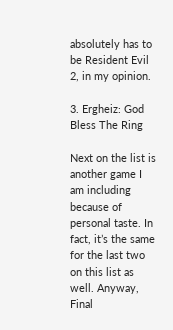absolutely has to be Resident Evil 2, in my opinion.

3. Ergheiz: God Bless The Ring

Next on the list is another game I am including because of personal taste. In fact, it’s the same for the last two on this list as well. Anyway, Final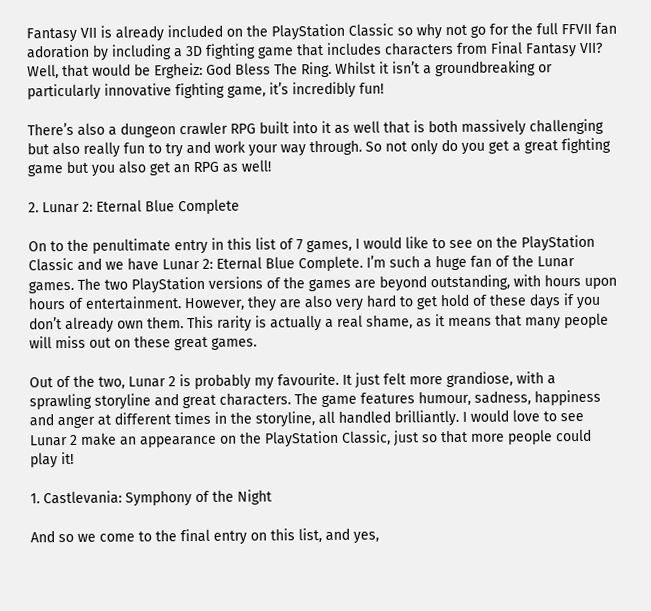Fantasy VII is already included on the PlayStation Classic so why not go for the full FFVII fan adoration by including a 3D fighting game that includes characters from Final Fantasy VII? Well, that would be Ergheiz: God Bless The Ring. Whilst it isn’t a groundbreaking or particularly innovative fighting game, it’s incredibly fun!

There’s also a dungeon crawler RPG built into it as well that is both massively challenging but also really fun to try and work your way through. So not only do you get a great fighting game but you also get an RPG as well!

2. Lunar 2: Eternal Blue Complete

On to the penultimate entry in this list of 7 games, I would like to see on the PlayStation Classic and we have Lunar 2: Eternal Blue Complete. I’m such a huge fan of the Lunar games. The two PlayStation versions of the games are beyond outstanding, with hours upon hours of entertainment. However, they are also very hard to get hold of these days if you don’t already own them. This rarity is actually a real shame, as it means that many people will miss out on these great games.

Out of the two, Lunar 2 is probably my favourite. It just felt more grandiose, with a sprawling storyline and great characters. The game features humour, sadness, happiness and anger at different times in the storyline, all handled brilliantly. I would love to see Lunar 2 make an appearance on the PlayStation Classic, just so that more people could play it!

1. Castlevania: Symphony of the Night

And so we come to the final entry on this list, and yes,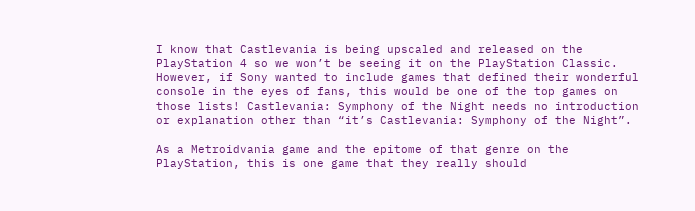I know that Castlevania is being upscaled and released on the PlayStation 4 so we won’t be seeing it on the PlayStation Classic. However, if Sony wanted to include games that defined their wonderful console in the eyes of fans, this would be one of the top games on those lists! Castlevania: Symphony of the Night needs no introduction or explanation other than “it’s Castlevania: Symphony of the Night”.

As a Metroidvania game and the epitome of that genre on the PlayStation, this is one game that they really should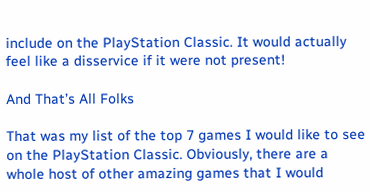include on the PlayStation Classic. It would actually feel like a disservice if it were not present!

And That’s All Folks

That was my list of the top 7 games I would like to see on the PlayStation Classic. Obviously, there are a whole host of other amazing games that I would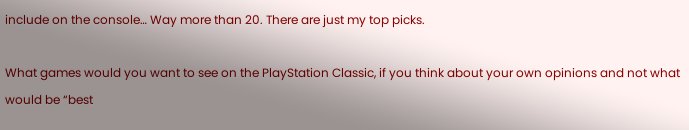include on the console… Way more than 20. There are just my top picks.

What games would you want to see on the PlayStation Classic, if you think about your own opinions and not what would be “best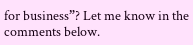for business”? Let me know in the comments below.